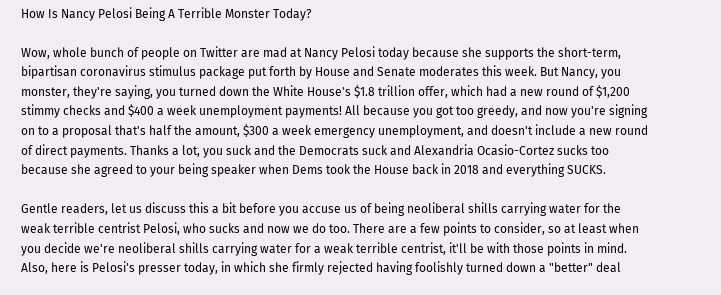How Is Nancy Pelosi Being A Terrible Monster Today?

Wow, whole bunch of people on Twitter are mad at Nancy Pelosi today because she supports the short-term, bipartisan coronavirus stimulus package put forth by House and Senate moderates this week. But Nancy, you monster, they're saying, you turned down the White House's $1.8 trillion offer, which had a new round of $1,200 stimmy checks and $400 a week unemployment payments! All because you got too greedy, and now you're signing on to a proposal that's half the amount, $300 a week emergency unemployment, and doesn't include a new round of direct payments. Thanks a lot, you suck and the Democrats suck and Alexandria Ocasio-Cortez sucks too because she agreed to your being speaker when Dems took the House back in 2018 and everything SUCKS.

Gentle readers, let us discuss this a bit before you accuse us of being neoliberal shills carrying water for the weak terrible centrist Pelosi, who sucks and now we do too. There are a few points to consider, so at least when you decide we're neoliberal shills carrying water for a weak terrible centrist, it'll be with those points in mind. Also, here is Pelosi's presser today, in which she firmly rejected having foolishly turned down a "better" deal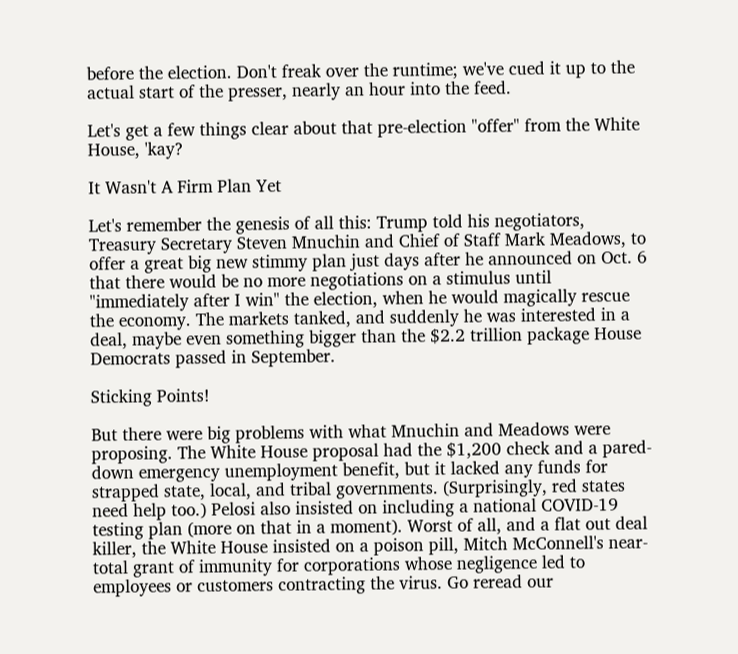before the election. Don't freak over the runtime; we've cued it up to the actual start of the presser, nearly an hour into the feed.

Let's get a few things clear about that pre-election "offer" from the White House, 'kay?

It Wasn't A Firm Plan Yet

Let's remember the genesis of all this: Trump told his negotiators, Treasury Secretary Steven Mnuchin and Chief of Staff Mark Meadows, to offer a great big new stimmy plan just days after he announced on Oct. 6 that there would be no more negotiations on a stimulus until "immediately after I win" the election, when he would magically rescue the economy. The markets tanked, and suddenly he was interested in a deal, maybe even something bigger than the $2.2 trillion package House Democrats passed in September.

Sticking Points!

But there were big problems with what Mnuchin and Meadows were proposing. The White House proposal had the $1,200 check and a pared-down emergency unemployment benefit, but it lacked any funds for strapped state, local, and tribal governments. (Surprisingly, red states need help too.) Pelosi also insisted on including a national COVID-19 testing plan (more on that in a moment). Worst of all, and a flat out deal killer, the White House insisted on a poison pill, Mitch McConnell's near-total grant of immunity for corporations whose negligence led to employees or customers contracting the virus. Go reread our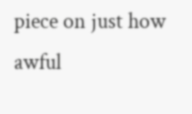piece on just how awful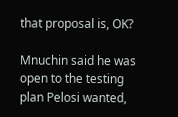that proposal is, OK?

Mnuchin said he was open to the testing plan Pelosi wanted,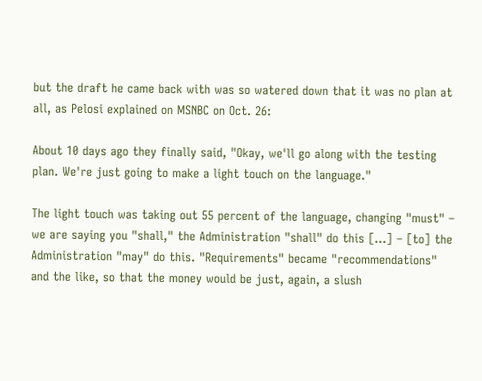but the draft he came back with was so watered down that it was no plan at all, as Pelosi explained on MSNBC on Oct. 26:

About 10 days ago they finally said, "Okay, we'll go along with the testing plan. We're just going to make a light touch on the language."

The light touch was taking out 55 percent of the language, changing "must" – we are saying you "shall," the Administration "shall" do this [...] – [to] the Administration "may" do this. "Requirements" became "recommendations" and the like, so that the money would be just, again, a slush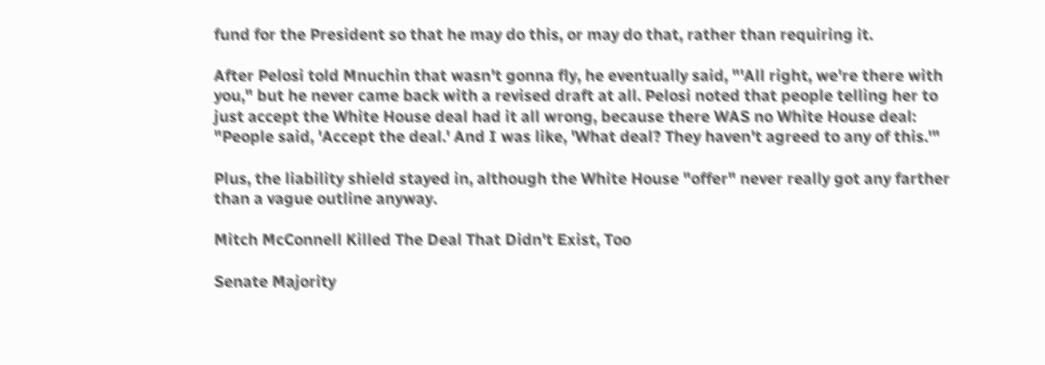fund for the President so that he may do this, or may do that, rather than requiring it.

After Pelosi told Mnuchin that wasn't gonna fly, he eventually said, "'All right, we're there with you," but he never came back with a revised draft at all. Pelosi noted that people telling her to just accept the White House deal had it all wrong, because there WAS no White House deal: "People said, 'Accept the deal.' And I was like, 'What deal? They haven't agreed to any of this.'"

Plus, the liability shield stayed in, although the White House "offer" never really got any farther than a vague outline anyway.

Mitch McConnell Killed The Deal That Didn't Exist, Too

Senate Majority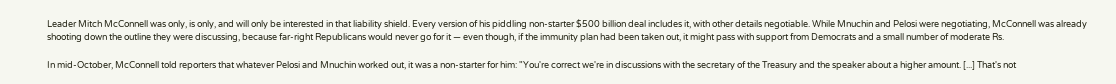Leader Mitch McConnell was only, is only, and will only be interested in that liability shield. Every version of his piddling non-starter $500 billion deal includes it, with other details negotiable. While Mnuchin and Pelosi were negotiating, McConnell was already shooting down the outline they were discussing, because far-right Republicans would never go for it — even though, if the immunity plan had been taken out, it might pass with support from Democrats and a small number of moderate Rs.

In mid-October, McConnell told reporters that whatever Pelosi and Mnuchin worked out, it was a non-starter for him: "You're correct we're in discussions with the secretary of the Treasury and the speaker about a higher amount. [...] That's not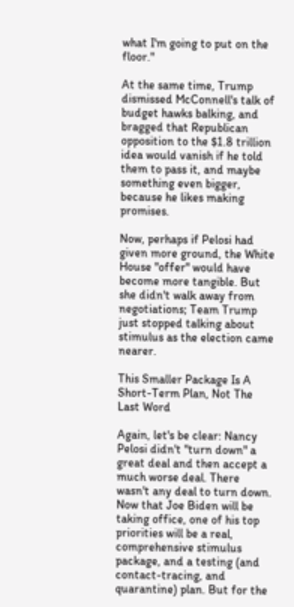what I'm going to put on the floor."

At the same time, Trump dismissed McConnell's talk of budget hawks balking, and bragged that Republican opposition to the $1.8 trillion idea would vanish if he told them to pass it, and maybe something even bigger, because he likes making promises.

Now, perhaps if Pelosi had given more ground, the White House "offer" would have become more tangible. But she didn't walk away from negotiations; Team Trump just stopped talking about stimulus as the election came nearer.

This Smaller Package Is A Short-Term Plan, Not The Last Word

Again, let's be clear: Nancy Pelosi didn't "turn down" a great deal and then accept a much worse deal. There wasn't any deal to turn down. Now that Joe Biden will be taking office, one of his top priorities will be a real, comprehensive stimulus package, and a testing (and contact-tracing, and quarantine) plan. But for the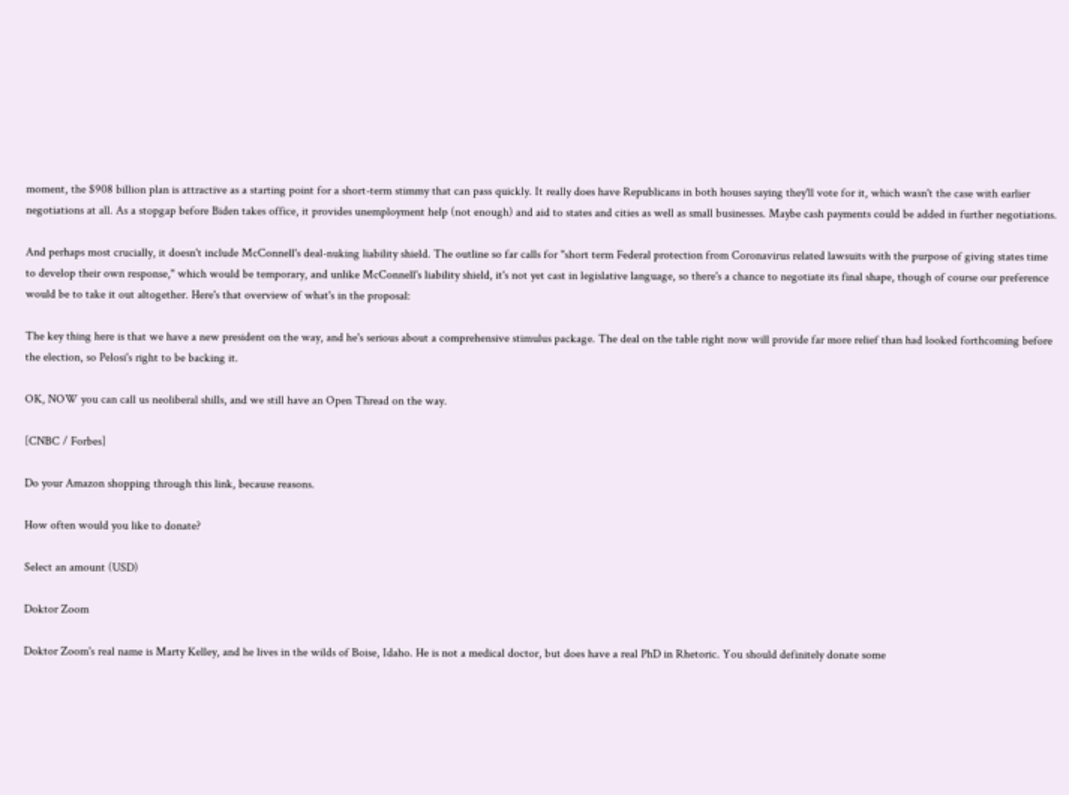moment, the $908 billion plan is attractive as a starting point for a short-term stimmy that can pass quickly. It really does have Republicans in both houses saying they'll vote for it, which wasn't the case with earlier negotiations at all. As a stopgap before Biden takes office, it provides unemployment help (not enough) and aid to states and cities as well as small businesses. Maybe cash payments could be added in further negotiations.

And perhaps most crucially, it doesn't include McConnell's deal-nuking liability shield. The outline so far calls for "short term Federal protection from Coronavirus related lawsuits with the purpose of giving states time to develop their own response," which would be temporary, and unlike McConnell's liability shield, it's not yet cast in legislative language, so there's a chance to negotiate its final shape, though of course our preference would be to take it out altogether. Here's that overview of what's in the proposal:

The key thing here is that we have a new president on the way, and he's serious about a comprehensive stimulus package. The deal on the table right now will provide far more relief than had looked forthcoming before the election, so Pelosi's right to be backing it.

OK, NOW you can call us neoliberal shills, and we still have an Open Thread on the way.

[CNBC / Forbes]

Do your Amazon shopping through this link, because reasons.

How often would you like to donate?

Select an amount (USD)

Doktor Zoom

Doktor Zoom's real name is Marty Kelley, and he lives in the wilds of Boise, Idaho. He is not a medical doctor, but does have a real PhD in Rhetoric. You should definitely donate some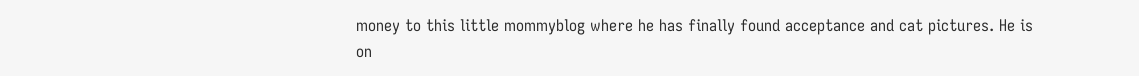money to this little mommyblog where he has finally found acceptance and cat pictures. He is on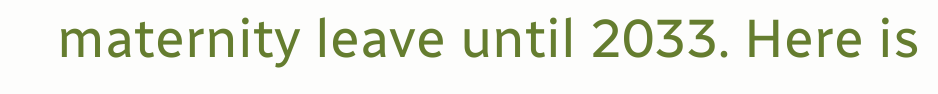maternity leave until 2033. Here is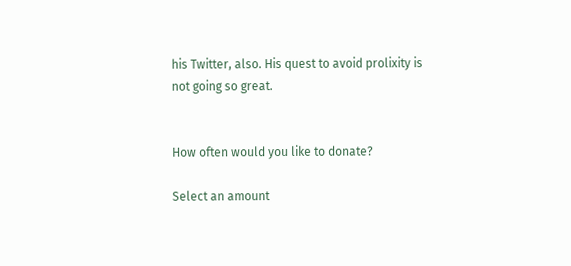his Twitter, also. His quest to avoid prolixity is not going so great.


How often would you like to donate?

Select an amount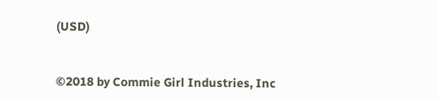(USD)


©2018 by Commie Girl Industries, Inc